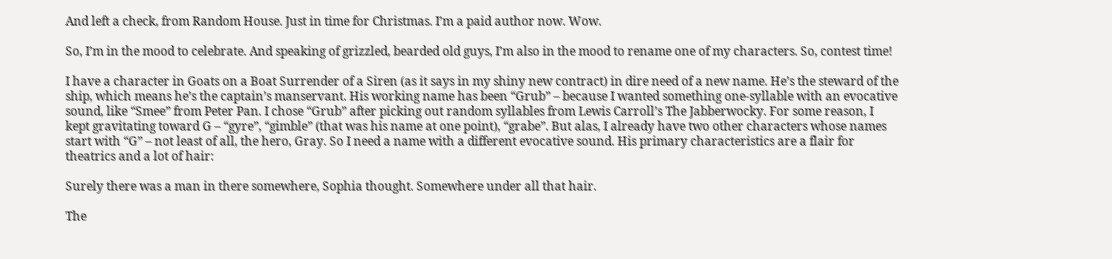And left a check, from Random House. Just in time for Christmas. I’m a paid author now. Wow.

So, I’m in the mood to celebrate. And speaking of grizzled, bearded old guys, I’m also in the mood to rename one of my characters. So, contest time!

I have a character in Goats on a Boat Surrender of a Siren (as it says in my shiny new contract) in dire need of a new name. He’s the steward of the ship, which means he’s the captain’s manservant. His working name has been “Grub” – because I wanted something one-syllable with an evocative sound, like “Smee” from Peter Pan. I chose “Grub” after picking out random syllables from Lewis Carroll’s The Jabberwocky. For some reason, I kept gravitating toward G – “gyre”, “gimble” (that was his name at one point), “grabe”. But alas, I already have two other characters whose names start with “G” – not least of all, the hero, Gray. So I need a name with a different evocative sound. His primary characteristics are a flair for theatrics and a lot of hair:

Surely there was a man in there somewhere, Sophia thought. Somewhere under all that hair.

The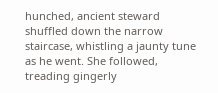hunched, ancient steward shuffled down the narrow staircase, whistling a jaunty tune as he went. She followed, treading gingerly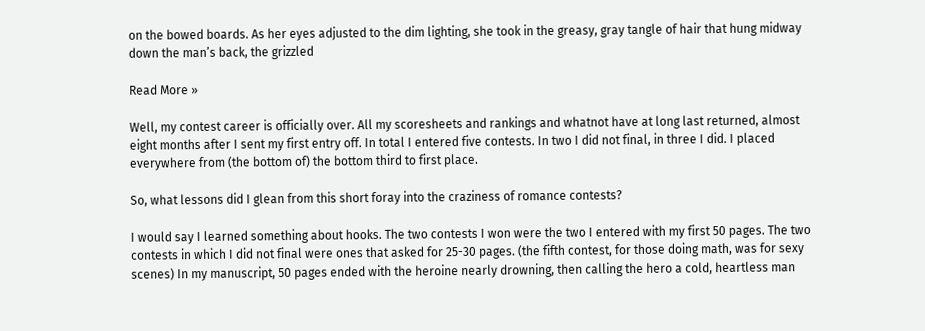on the bowed boards. As her eyes adjusted to the dim lighting, she took in the greasy, gray tangle of hair that hung midway down the man’s back, the grizzled

Read More »

Well, my contest career is officially over. All my scoresheets and rankings and whatnot have at long last returned, almost eight months after I sent my first entry off. In total I entered five contests. In two I did not final, in three I did. I placed everywhere from (the bottom of) the bottom third to first place.

So, what lessons did I glean from this short foray into the craziness of romance contests?

I would say I learned something about hooks. The two contests I won were the two I entered with my first 50 pages. The two contests in which I did not final were ones that asked for 25-30 pages. (the fifth contest, for those doing math, was for sexy scenes) In my manuscript, 50 pages ended with the heroine nearly drowning, then calling the hero a cold, heartless man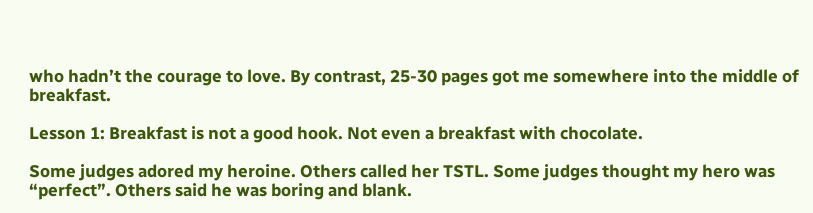who hadn’t the courage to love. By contrast, 25-30 pages got me somewhere into the middle of breakfast.

Lesson 1: Breakfast is not a good hook. Not even a breakfast with chocolate.

Some judges adored my heroine. Others called her TSTL. Some judges thought my hero was “perfect”. Others said he was boring and blank.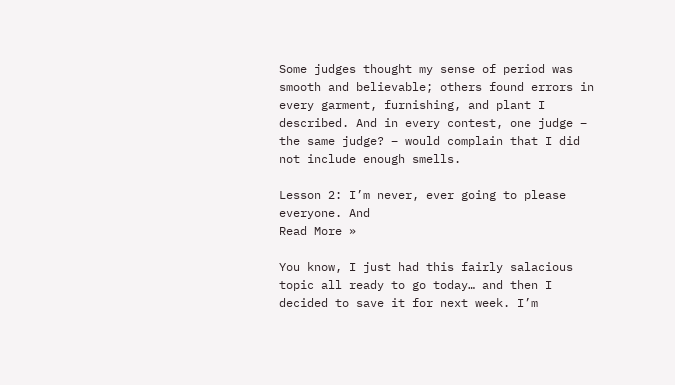Some judges thought my sense of period was smooth and believable; others found errors in every garment, furnishing, and plant I described. And in every contest, one judge – the same judge? – would complain that I did not include enough smells.

Lesson 2: I’m never, ever going to please everyone. And
Read More »

You know, I just had this fairly salacious topic all ready to go today… and then I decided to save it for next week. I’m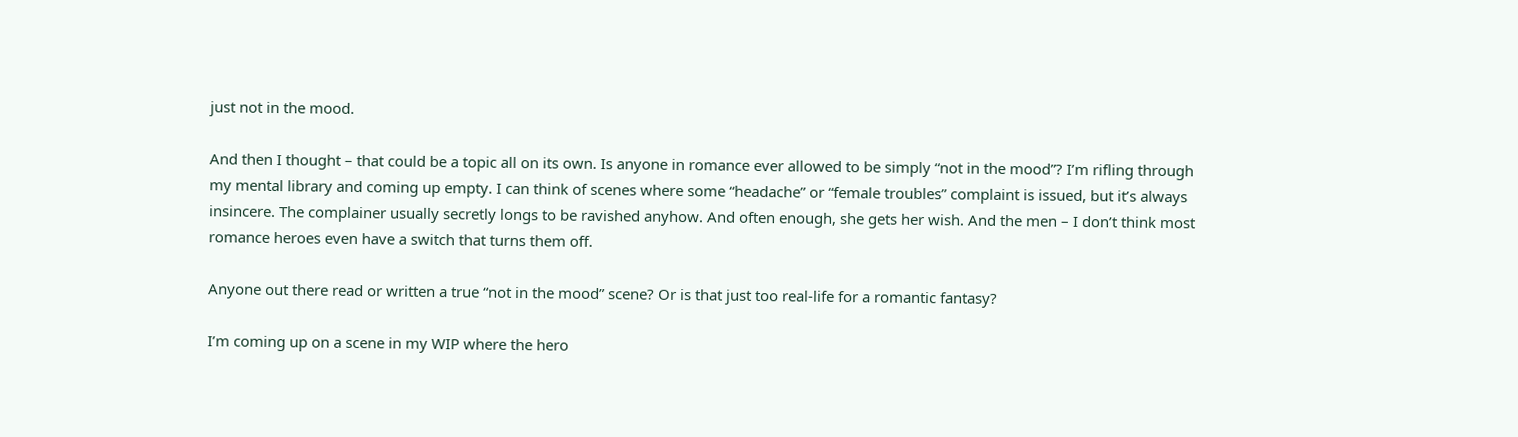just not in the mood.

And then I thought – that could be a topic all on its own. Is anyone in romance ever allowed to be simply “not in the mood”? I’m rifling through my mental library and coming up empty. I can think of scenes where some “headache” or “female troubles” complaint is issued, but it’s always insincere. The complainer usually secretly longs to be ravished anyhow. And often enough, she gets her wish. And the men – I don’t think most romance heroes even have a switch that turns them off.

Anyone out there read or written a true “not in the mood” scene? Or is that just too real-life for a romantic fantasy?

I’m coming up on a scene in my WIP where the hero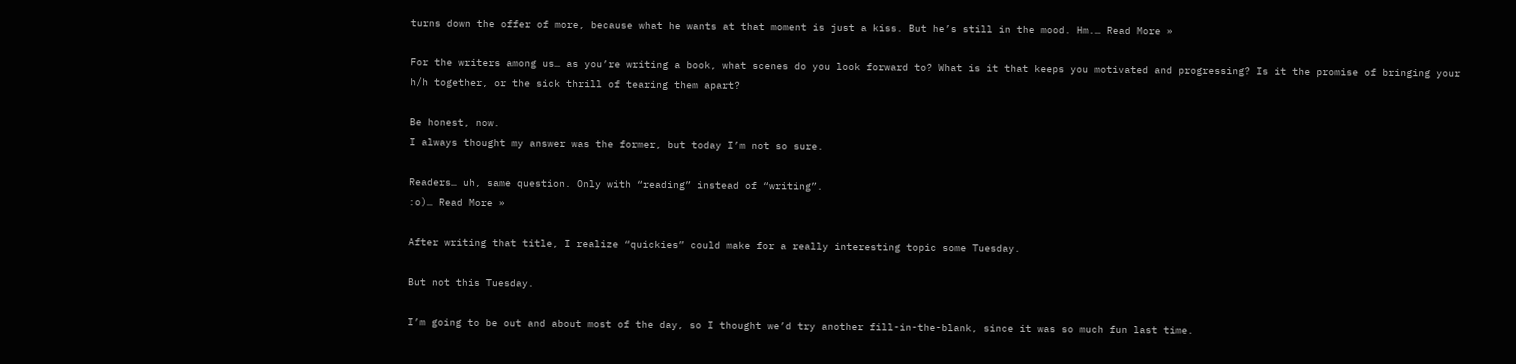turns down the offer of more, because what he wants at that moment is just a kiss. But he’s still in the mood. Hm.… Read More »

For the writers among us… as you’re writing a book, what scenes do you look forward to? What is it that keeps you motivated and progressing? Is it the promise of bringing your h/h together, or the sick thrill of tearing them apart?

Be honest, now.
I always thought my answer was the former, but today I’m not so sure.

Readers… uh, same question. Only with “reading” instead of “writing”.
:o)… Read More »

After writing that title, I realize “quickies” could make for a really interesting topic some Tuesday.

But not this Tuesday.

I’m going to be out and about most of the day, so I thought we’d try another fill-in-the-blank, since it was so much fun last time.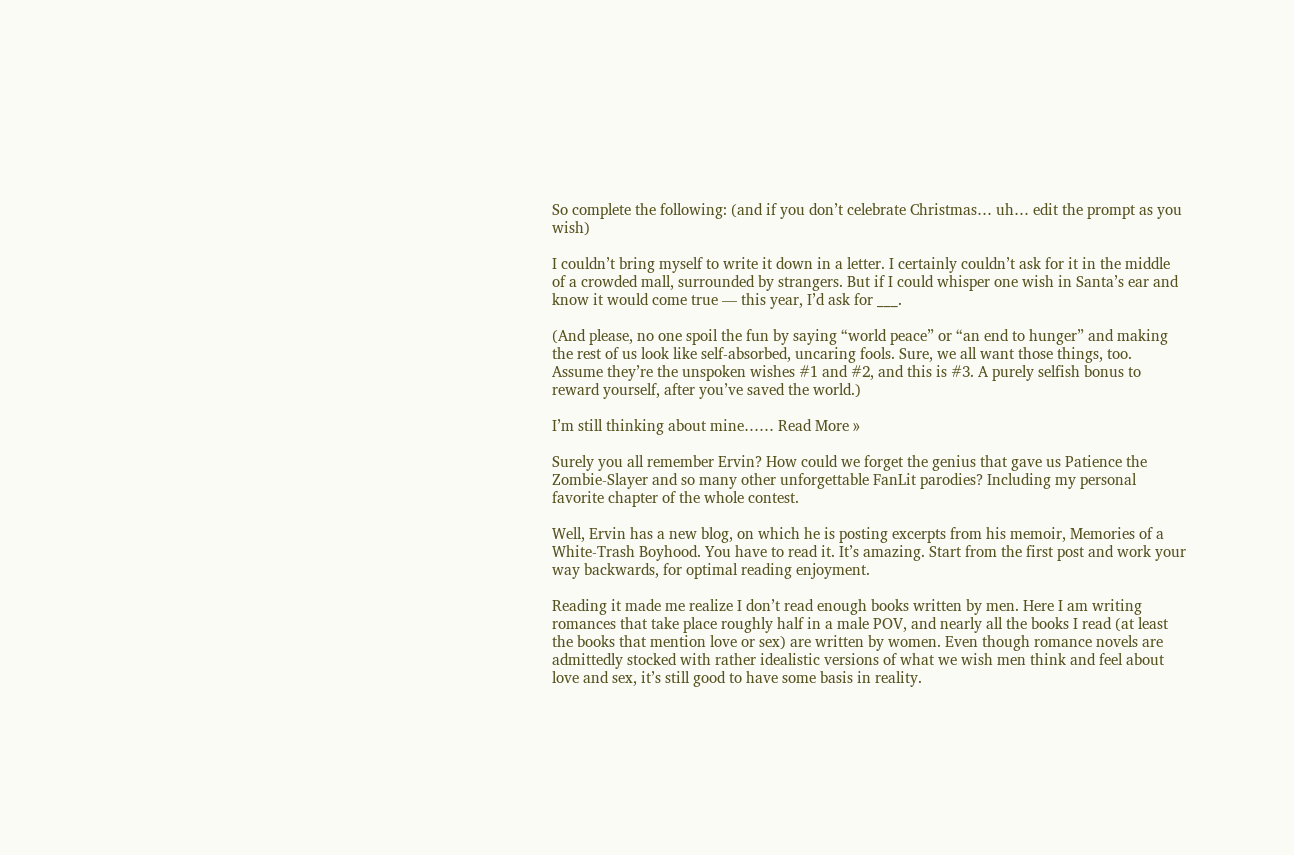So complete the following: (and if you don’t celebrate Christmas… uh… edit the prompt as you wish)

I couldn’t bring myself to write it down in a letter. I certainly couldn’t ask for it in the middle of a crowded mall, surrounded by strangers. But if I could whisper one wish in Santa’s ear and know it would come true — this year, I’d ask for ___.

(And please, no one spoil the fun by saying “world peace” or “an end to hunger” and making the rest of us look like self-absorbed, uncaring fools. Sure, we all want those things, too. Assume they’re the unspoken wishes #1 and #2, and this is #3. A purely selfish bonus to reward yourself, after you’ve saved the world.)

I’m still thinking about mine…… Read More »

Surely you all remember Ervin? How could we forget the genius that gave us Patience the Zombie-Slayer and so many other unforgettable FanLit parodies? Including my personal favorite chapter of the whole contest.

Well, Ervin has a new blog, on which he is posting excerpts from his memoir, Memories of a White-Trash Boyhood. You have to read it. It’s amazing. Start from the first post and work your way backwards, for optimal reading enjoyment.

Reading it made me realize I don’t read enough books written by men. Here I am writing romances that take place roughly half in a male POV, and nearly all the books I read (at least the books that mention love or sex) are written by women. Even though romance novels are admittedly stocked with rather idealistic versions of what we wish men think and feel about love and sex, it’s still good to have some basis in reality.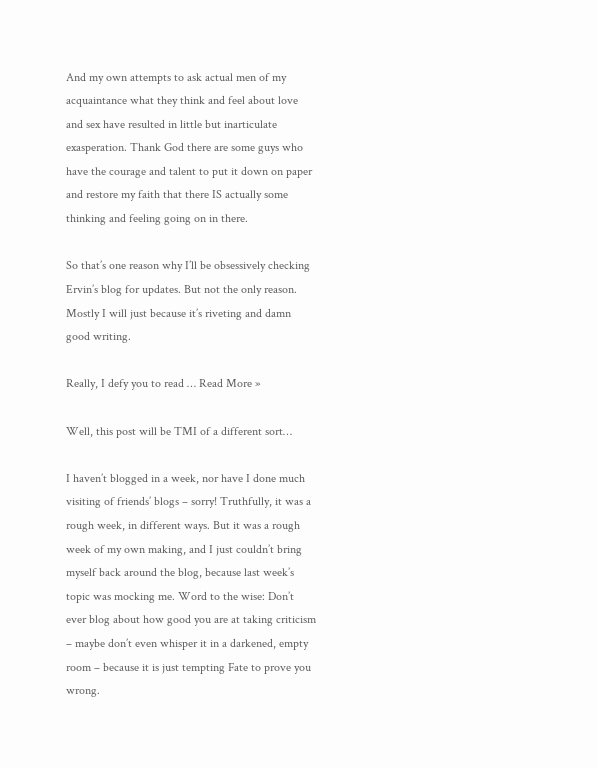And my own attempts to ask actual men of my acquaintance what they think and feel about love and sex have resulted in little but inarticulate exasperation. Thank God there are some guys who have the courage and talent to put it down on paper and restore my faith that there IS actually some thinking and feeling going on in there.

So that’s one reason why I’ll be obsessively checking Ervin’s blog for updates. But not the only reason. Mostly I will just because it’s riveting and damn good writing.

Really, I defy you to read … Read More »

Well, this post will be TMI of a different sort…

I haven’t blogged in a week, nor have I done much visiting of friends’ blogs – sorry! Truthfully, it was a rough week, in different ways. But it was a rough week of my own making, and I just couldn’t bring myself back around the blog, because last week’s topic was mocking me. Word to the wise: Don’t ever blog about how good you are at taking criticism – maybe don’t even whisper it in a darkened, empty room – because it is just tempting Fate to prove you wrong.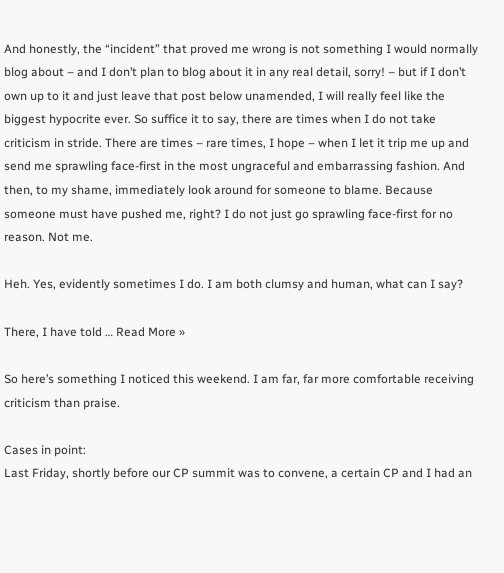And honestly, the “incident” that proved me wrong is not something I would normally blog about – and I don’t plan to blog about it in any real detail, sorry! – but if I don’t own up to it and just leave that post below unamended, I will really feel like the biggest hypocrite ever. So suffice it to say, there are times when I do not take criticism in stride. There are times – rare times, I hope – when I let it trip me up and send me sprawling face-first in the most ungraceful and embarrassing fashion. And then, to my shame, immediately look around for someone to blame. Because someone must have pushed me, right? I do not just go sprawling face-first for no reason. Not me.

Heh. Yes, evidently sometimes I do. I am both clumsy and human, what can I say?

There, I have told … Read More »

So here’s something I noticed this weekend. I am far, far more comfortable receiving criticism than praise.

Cases in point:
Last Friday, shortly before our CP summit was to convene, a certain CP and I had an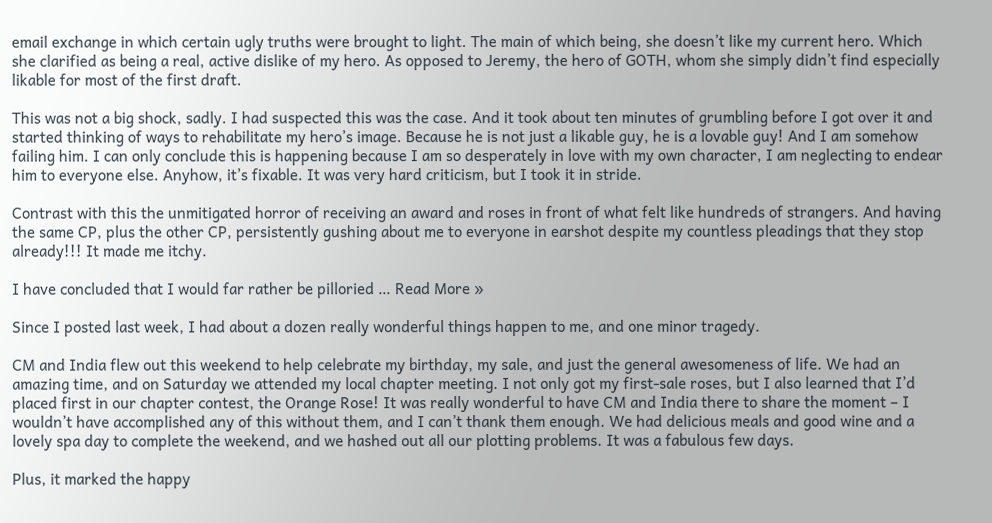email exchange in which certain ugly truths were brought to light. The main of which being, she doesn’t like my current hero. Which she clarified as being a real, active dislike of my hero. As opposed to Jeremy, the hero of GOTH, whom she simply didn’t find especially likable for most of the first draft.

This was not a big shock, sadly. I had suspected this was the case. And it took about ten minutes of grumbling before I got over it and started thinking of ways to rehabilitate my hero’s image. Because he is not just a likable guy, he is a lovable guy! And I am somehow failing him. I can only conclude this is happening because I am so desperately in love with my own character, I am neglecting to endear him to everyone else. Anyhow, it’s fixable. It was very hard criticism, but I took it in stride.

Contrast with this the unmitigated horror of receiving an award and roses in front of what felt like hundreds of strangers. And having the same CP, plus the other CP, persistently gushing about me to everyone in earshot despite my countless pleadings that they stop already!!! It made me itchy.

I have concluded that I would far rather be pilloried … Read More »

Since I posted last week, I had about a dozen really wonderful things happen to me, and one minor tragedy.

CM and India flew out this weekend to help celebrate my birthday, my sale, and just the general awesomeness of life. We had an amazing time, and on Saturday we attended my local chapter meeting. I not only got my first-sale roses, but I also learned that I’d placed first in our chapter contest, the Orange Rose! It was really wonderful to have CM and India there to share the moment – I wouldn’t have accomplished any of this without them, and I can’t thank them enough. We had delicious meals and good wine and a lovely spa day to complete the weekend, and we hashed out all our plotting problems. It was a fabulous few days.

Plus, it marked the happy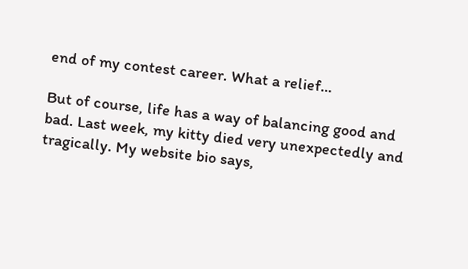end of my contest career. What a relief…

But of course, life has a way of balancing good and bad. Last week, my kitty died very unexpectedly and tragically. My website bio says,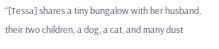“[Tessa] shares a tiny bungalow with her husband, their two children, a dog, a cat, and many dust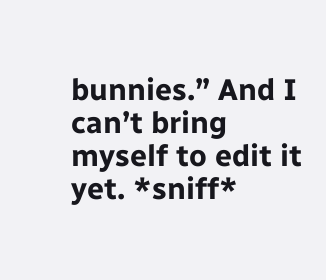bunnies.” And I can’t bring myself to edit it yet. *sniff*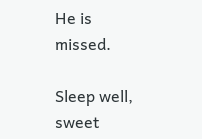He is missed.

Sleep well, sweet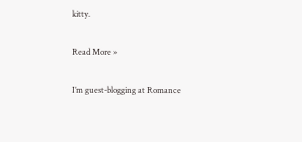kitty.

Read More »

I’m guest-blogging at Romance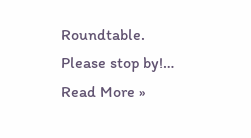Roundtable. Please stop by!… Read More »